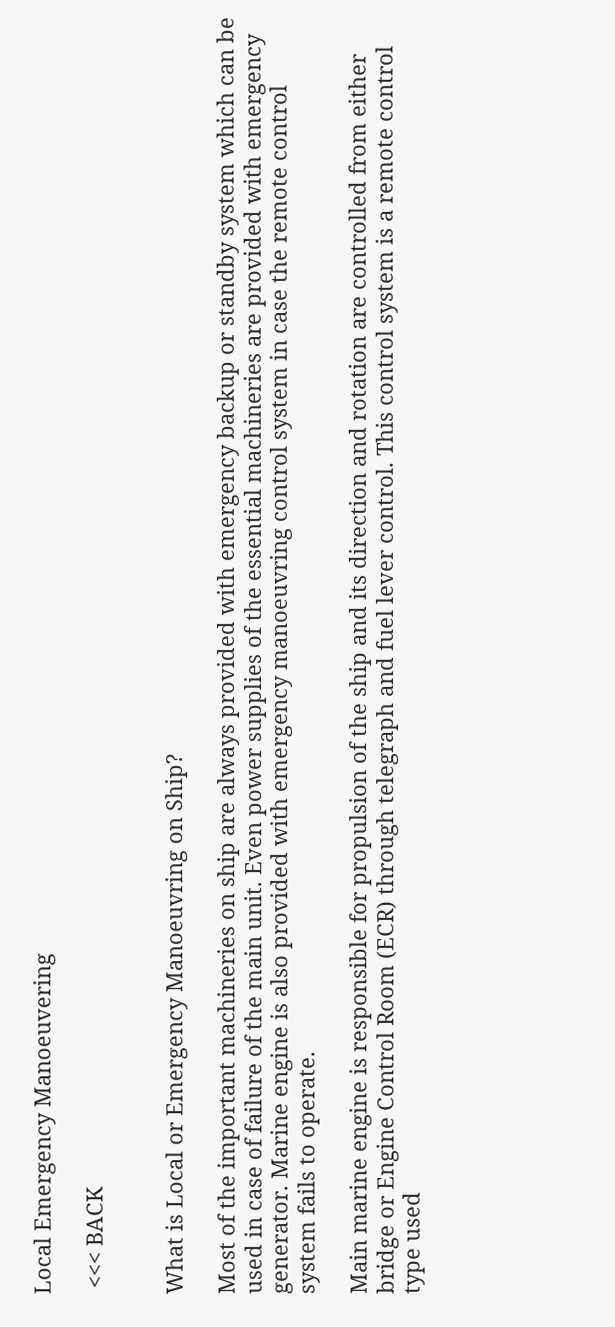Local Emergency Manoeuvering

 <<< BACK


What is Local or Emergency Manoeuvring on Ship?

Most of the important machineries on ship are always provided with emergency backup or standby system which can be used in case of failure of the main unit. Even power supplies of the essential machineries are provided with emergency generator. Marine engine is also provided with emergency manoeuvring control system in case the remote control system fails to operate.

Main marine engine is responsible for propulsion of the ship and its direction and rotation are controlled from either bridge or Engine Control Room (ECR) through telegraph and fuel lever control. This control system is a remote control type used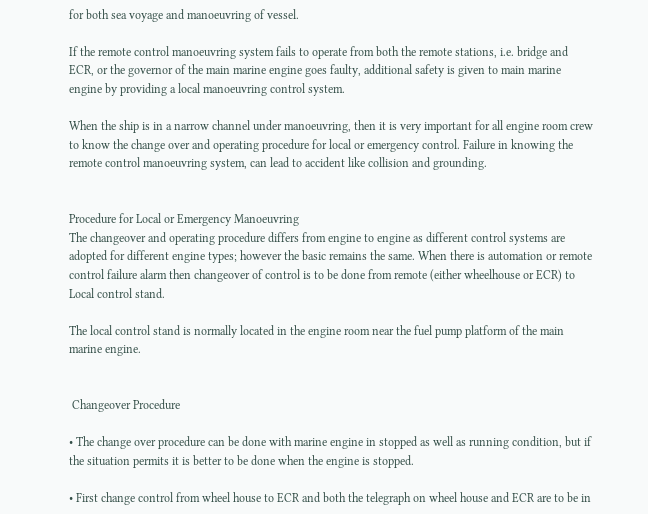for both sea voyage and manoeuvring of vessel.

If the remote control manoeuvring system fails to operate from both the remote stations, i.e. bridge and ECR, or the governor of the main marine engine goes faulty, additional safety is given to main marine engine by providing a local manoeuvring control system.

When the ship is in a narrow channel under manoeuvring, then it is very important for all engine room crew to know the change over and operating procedure for local or emergency control. Failure in knowing the remote control manoeuvring system, can lead to accident like collision and grounding.


Procedure for Local or Emergency Manoeuvring
The changeover and operating procedure differs from engine to engine as different control systems are adopted for different engine types; however the basic remains the same. When there is automation or remote control failure alarm then changeover of control is to be done from remote (either wheelhouse or ECR) to Local control stand.

The local control stand is normally located in the engine room near the fuel pump platform of the main marine engine.


 Changeover Procedure

• The change over procedure can be done with marine engine in stopped as well as running condition, but if the situation permits it is better to be done when the engine is stopped.

• First change control from wheel house to ECR and both the telegraph on wheel house and ECR are to be in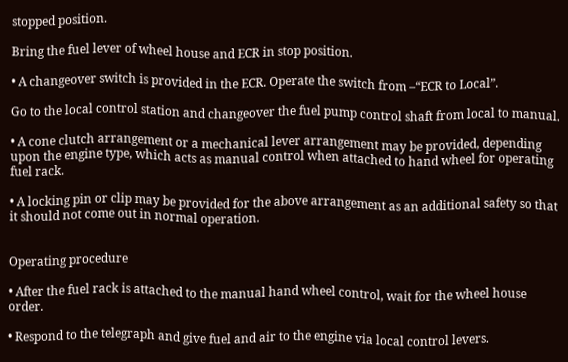stopped position.

Bring the fuel lever of wheel house and ECR in stop position.

• A changeover switch is provided in the ECR. Operate the switch from –“ECR to Local”.

Go to the local control station and changeover the fuel pump control shaft from local to manual.

• A cone clutch arrangement or a mechanical lever arrangement may be provided, depending upon the engine type, which acts as manual control when attached to hand wheel for operating fuel rack.

• A locking pin or clip may be provided for the above arrangement as an additional safety so that it should not come out in normal operation.


Operating procedure

• After the fuel rack is attached to the manual hand wheel control, wait for the wheel house order.

• Respond to the telegraph and give fuel and air to the engine via local control levers.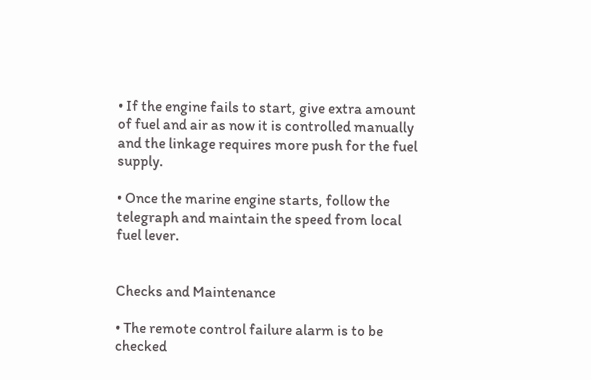• If the engine fails to start, give extra amount of fuel and air as now it is controlled manually and the linkage requires more push for the fuel supply.

• Once the marine engine starts, follow the telegraph and maintain the speed from local fuel lever.


Checks and Maintenance

• The remote control failure alarm is to be checked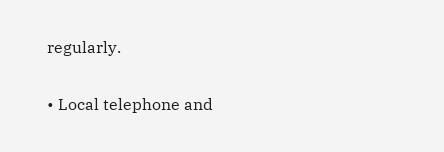regularly.

• Local telephone and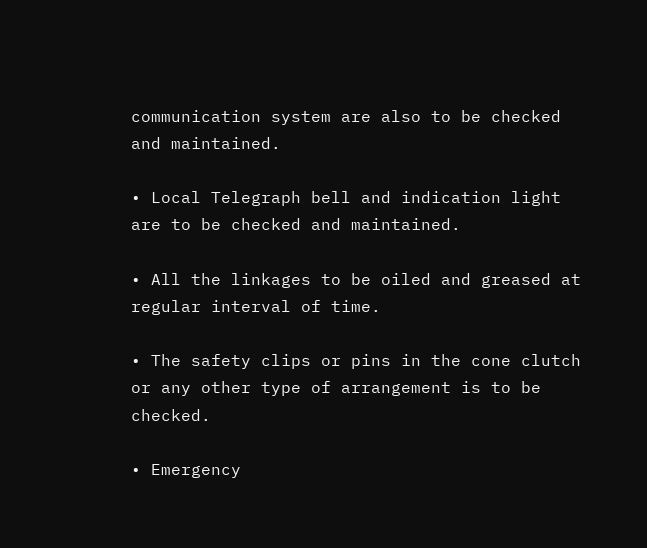communication system are also to be checked and maintained.

• Local Telegraph bell and indication light are to be checked and maintained.

• All the linkages to be oiled and greased at regular interval of time.

• The safety clips or pins in the cone clutch or any other type of arrangement is to be checked.

• Emergency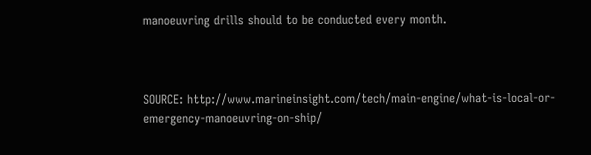manoeuvring drills should to be conducted every month.



SOURCE: http://www.marineinsight.com/tech/main-engine/what-is-local-or-emergency-manoeuvring-on-ship/